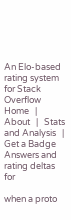An Elo-based rating system for Stack Overflow
Home   |   About   |   Stats and Analysis   |   Get a Badge
Answers and rating deltas for

when a proto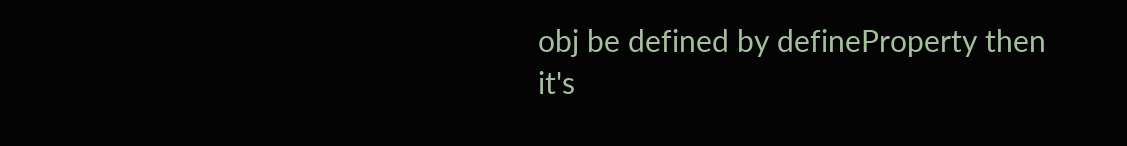obj be defined by defineProperty then it's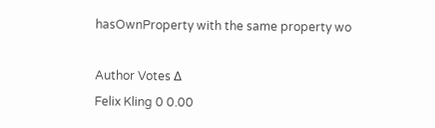hasOwnProperty with the same property wo

Author Votes Δ
Felix Kling 0 0.00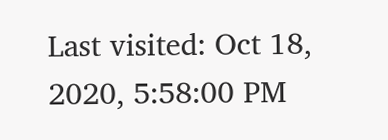Last visited: Oct 18, 2020, 5:58:00 PM